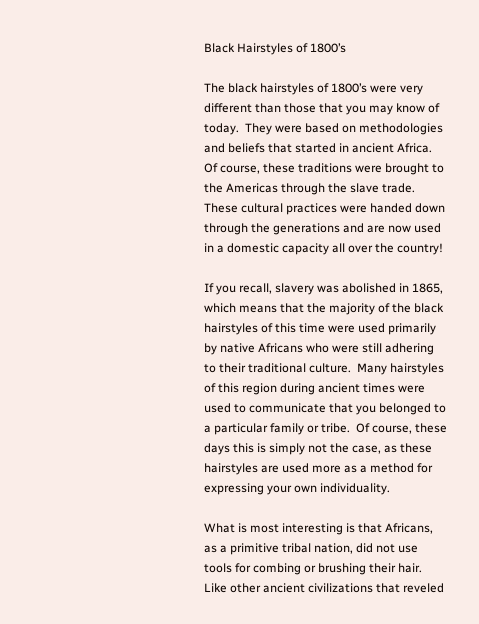Black Hairstyles of 1800’s

The black hairstyles of 1800’s were very different than those that you may know of today.  They were based on methodologies and beliefs that started in ancient Africa.  Of course, these traditions were brought to the Americas through the slave trade.  These cultural practices were handed down through the generations and are now used in a domestic capacity all over the country!

If you recall, slavery was abolished in 1865, which means that the majority of the black hairstyles of this time were used primarily by native Africans who were still adhering to their traditional culture.  Many hairstyles of this region during ancient times were used to communicate that you belonged to a particular family or tribe.  Of course, these days this is simply not the case, as these hairstyles are used more as a method for expressing your own individuality.

What is most interesting is that Africans, as a primitive tribal nation, did not use tools for combing or brushing their hair.  Like other ancient civilizations that reveled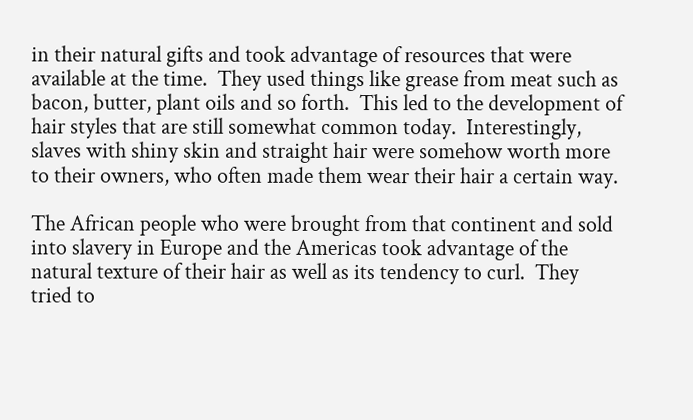in their natural gifts and took advantage of resources that were available at the time.  They used things like grease from meat such as bacon, butter, plant oils and so forth.  This led to the development of hair styles that are still somewhat common today.  Interestingly, slaves with shiny skin and straight hair were somehow worth more to their owners, who often made them wear their hair a certain way.

The African people who were brought from that continent and sold into slavery in Europe and the Americas took advantage of the natural texture of their hair as well as its tendency to curl.  They tried to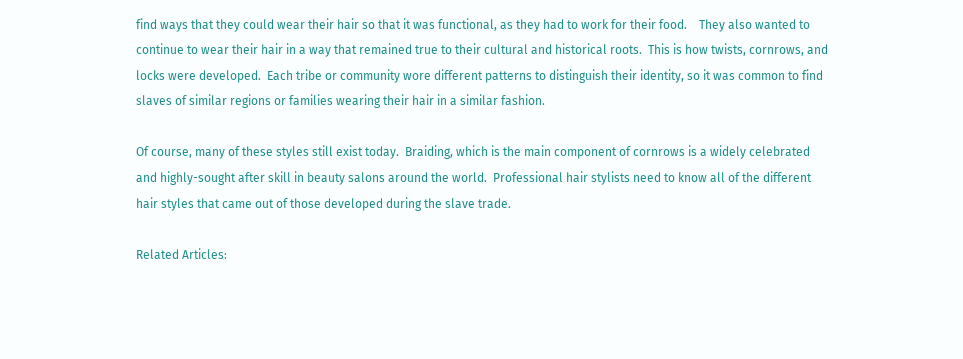find ways that they could wear their hair so that it was functional, as they had to work for their food.    They also wanted to continue to wear their hair in a way that remained true to their cultural and historical roots.  This is how twists, cornrows, and locks were developed.  Each tribe or community wore different patterns to distinguish their identity, so it was common to find slaves of similar regions or families wearing their hair in a similar fashion.

Of course, many of these styles still exist today.  Braiding, which is the main component of cornrows is a widely celebrated and highly-sought after skill in beauty salons around the world.  Professional hair stylists need to know all of the different hair styles that came out of those developed during the slave trade.

Related Articles: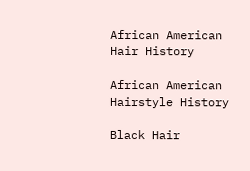African American Hair History

African American Hairstyle History

Black Hair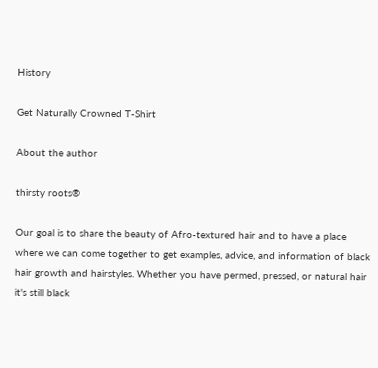History

Get Naturally Crowned T-Shirt

About the author

thirsty roots®

Our goal is to share the beauty of Afro-textured hair and to have a place where we can come together to get examples, advice, and information of black hair growth and hairstyles. Whether you have permed, pressed, or natural hair it's still black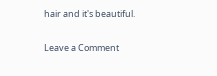hair and it's beautiful.

Leave a Comment